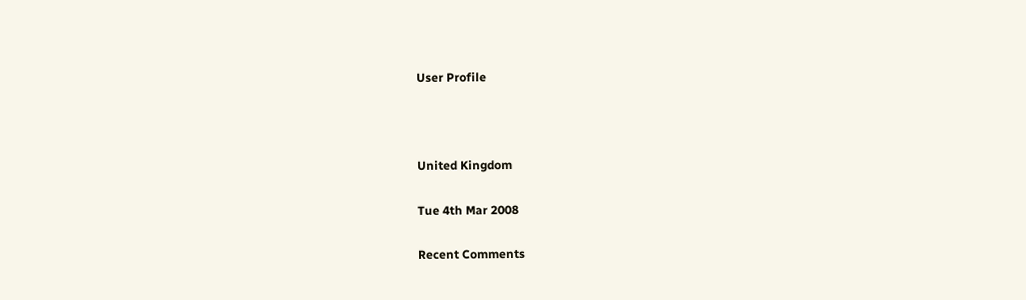User Profile



United Kingdom

Tue 4th Mar 2008

Recent Comments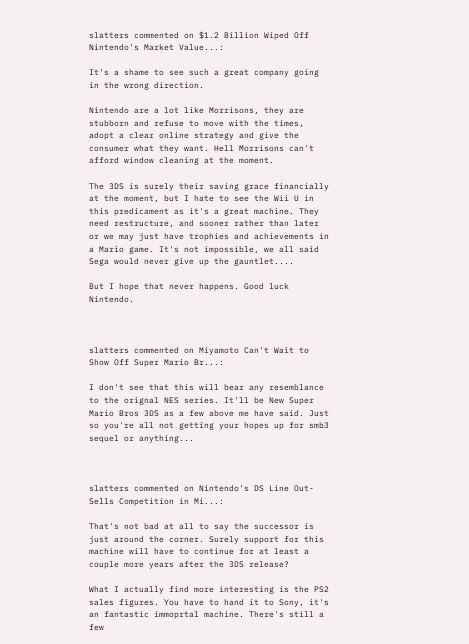slatters commented on $1.2 Billion Wiped Off Nintendo's Market Value...:

It's a shame to see such a great company going in the wrong direction.

Nintendo are a lot like Morrisons, they are stubborn and refuse to move with the times, adopt a clear online strategy and give the consumer what they want. Hell Morrisons can't afford window cleaning at the moment.

The 3DS is surely their saving grace financially at the moment, but I hate to see the Wii U in this predicament as it's a great machine. They need restructure, and sooner rather than later or we may just have trophies and achievements in a Mario game. It's not impossible, we all said Sega would never give up the gauntlet....

But I hope that never happens. Good luck Nintendo.



slatters commented on Miyamoto Can't Wait to Show Off Super Mario Br...:

I don't see that this will bear any resemblance to the orignal NES series. It'll be New Super Mario Bros 3DS as a few above me have said. Just so you're all not getting your hopes up for smb3 sequel or anything...



slatters commented on Nintendo's DS Line Out-Sells Competition in Mi...:

That's not bad at all to say the successor is just around the corner. Surely support for this machine will have to continue for at least a couple more years after the 3DS release?

What I actually find more interesting is the PS2 sales figures. You have to hand it to Sony, it's an fantastic immoprtal machine. There's still a few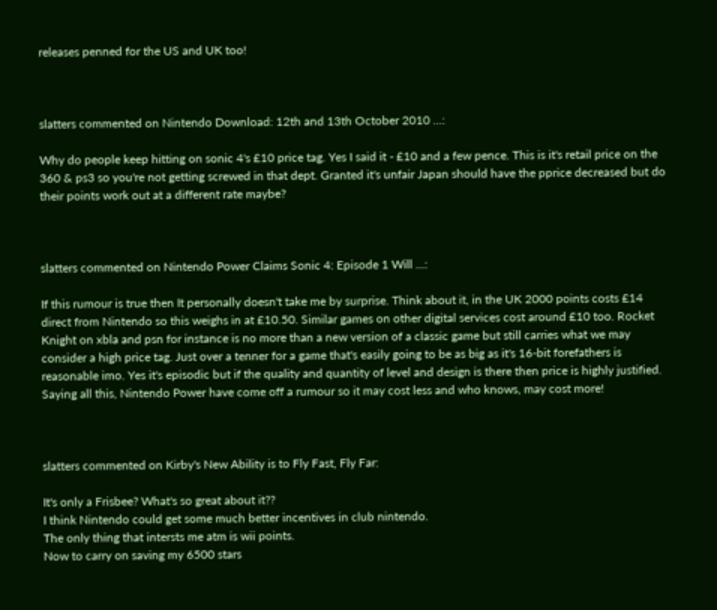releases penned for the US and UK too!



slatters commented on Nintendo Download: 12th and 13th October 2010 ...:

Why do people keep hitting on sonic 4's £10 price tag. Yes I said it - £10 and a few pence. This is it's retail price on the 360 & ps3 so you're not getting screwed in that dept. Granted it's unfair Japan should have the pprice decreased but do their points work out at a different rate maybe?



slatters commented on Nintendo Power Claims Sonic 4: Episode 1 Will ...:

If this rumour is true then It personally doesn't take me by surprise. Think about it, in the UK 2000 points costs £14 direct from Nintendo so this weighs in at £10.50. Similar games on other digital services cost around £10 too. Rocket Knight on xbla and psn for instance is no more than a new version of a classic game but still carries what we may consider a high price tag. Just over a tenner for a game that's easily going to be as big as it's 16-bit forefathers is reasonable imo. Yes it's episodic but if the quality and quantity of level and design is there then price is highly justified.
Saying all this, Nintendo Power have come off a rumour so it may cost less and who knows, may cost more!



slatters commented on Kirby's New Ability is to Fly Fast, Fly Far:

It's only a Frisbee? What's so great about it??
I think Nintendo could get some much better incentives in club nintendo.
The only thing that intersts me atm is wii points.
Now to carry on saving my 6500 stars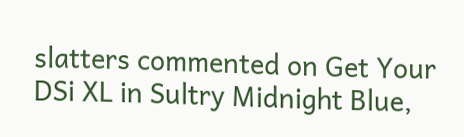slatters commented on Get Your DSi XL in Sultry Midnight Blue,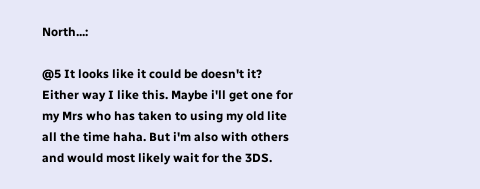North...:

@5 It looks like it could be doesn't it? Either way I like this. Maybe i'll get one for my Mrs who has taken to using my old lite all the time haha. But i'm also with others and would most likely wait for the 3DS.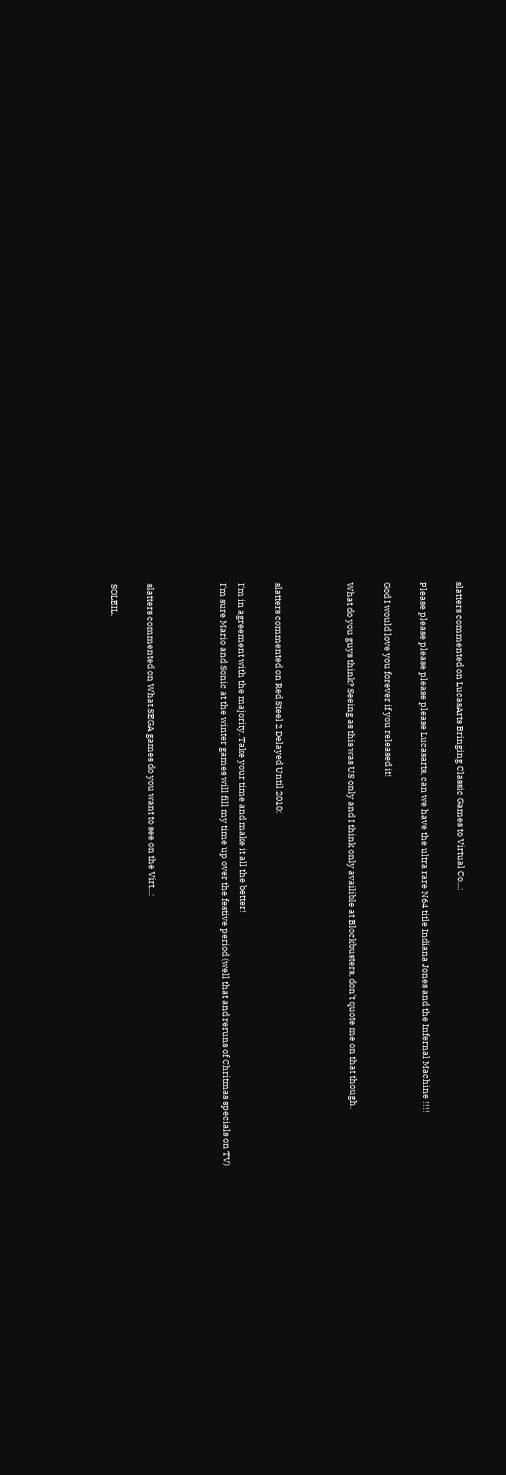slatters commented on LucasArts Bringing Classic Games to Virtual Co...:

Please please please please please Lucasarts, can we have the ultra rare N64 title Indiana Jones and the Infernal Machine !!!!

God I would love you forever if you released it!

What do you guys think? Seeing as this was US only and I think only availible at Blockbusters, don't quote me on that though.



slatters commented on Red Steel 2 Delayed Until 2010:

I'm in agreement with the majority. Take your time and make it all the better!
I'm sure Mario and Sonic at the winter games will fill my time up over the festive period (well that and reruns of Chritmas specials on TV)



slatters commented on What SEGA games do you want to see on the Virt...:

SOLEIL,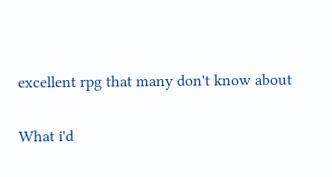excellent rpg that many don't know about

What i'd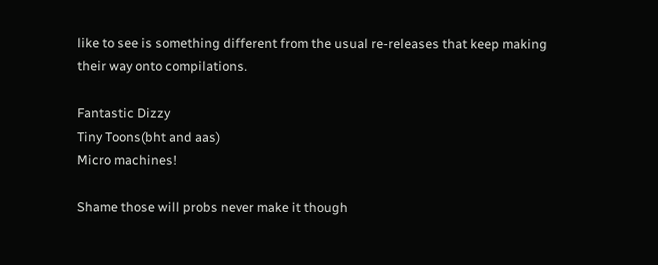like to see is something different from the usual re-releases that keep making their way onto compilations.

Fantastic Dizzy
Tiny Toons(bht and aas)
Micro machines!

Shame those will probs never make it though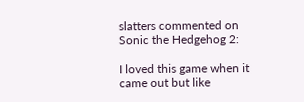slatters commented on Sonic the Hedgehog 2:

I loved this game when it came out but like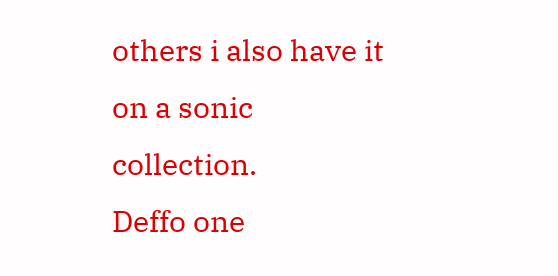others i also have it on a sonic collection.
Deffo one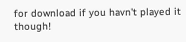for download if you havn't played it though!